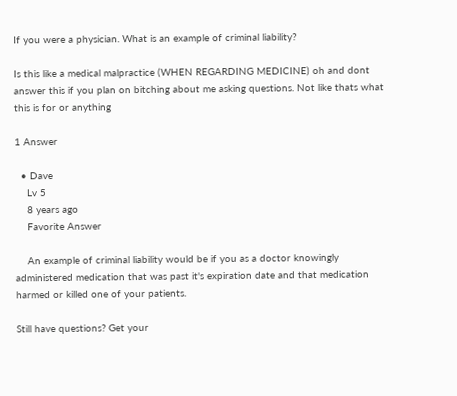If you were a physician. What is an example of criminal liability?

Is this like a medical malpractice (WHEN REGARDING MEDICINE) oh and dont answer this if you plan on bitching about me asking questions. Not like thats what this is for or anything

1 Answer

  • Dave
    Lv 5
    8 years ago
    Favorite Answer

    An example of criminal liability would be if you as a doctor knowingly administered medication that was past it's expiration date and that medication harmed or killed one of your patients.

Still have questions? Get your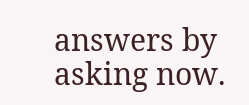answers by asking now.